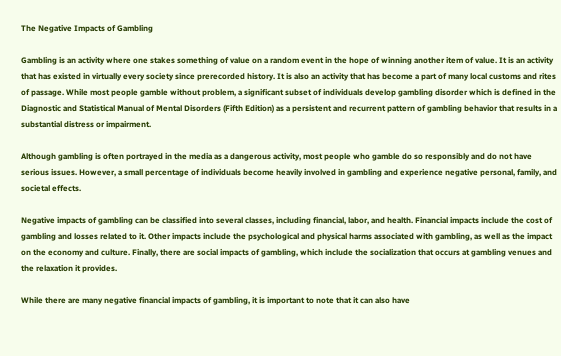The Negative Impacts of Gambling

Gambling is an activity where one stakes something of value on a random event in the hope of winning another item of value. It is an activity that has existed in virtually every society since prerecorded history. It is also an activity that has become a part of many local customs and rites of passage. While most people gamble without problem, a significant subset of individuals develop gambling disorder which is defined in the Diagnostic and Statistical Manual of Mental Disorders (Fifth Edition) as a persistent and recurrent pattern of gambling behavior that results in a substantial distress or impairment.

Although gambling is often portrayed in the media as a dangerous activity, most people who gamble do so responsibly and do not have serious issues. However, a small percentage of individuals become heavily involved in gambling and experience negative personal, family, and societal effects.

Negative impacts of gambling can be classified into several classes, including financial, labor, and health. Financial impacts include the cost of gambling and losses related to it. Other impacts include the psychological and physical harms associated with gambling, as well as the impact on the economy and culture. Finally, there are social impacts of gambling, which include the socialization that occurs at gambling venues and the relaxation it provides.

While there are many negative financial impacts of gambling, it is important to note that it can also have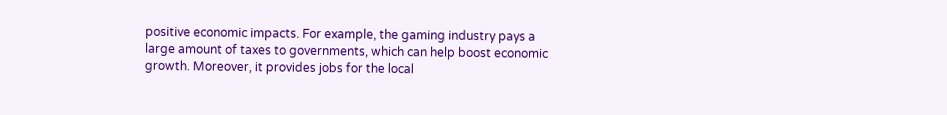positive economic impacts. For example, the gaming industry pays a large amount of taxes to governments, which can help boost economic growth. Moreover, it provides jobs for the local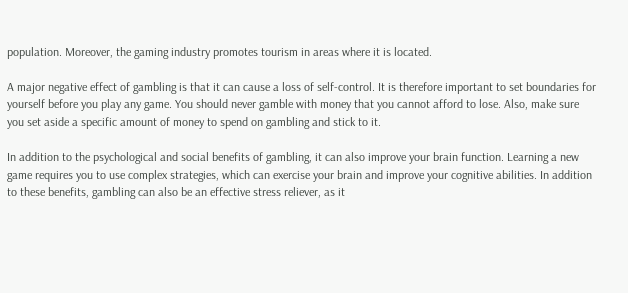population. Moreover, the gaming industry promotes tourism in areas where it is located.

A major negative effect of gambling is that it can cause a loss of self-control. It is therefore important to set boundaries for yourself before you play any game. You should never gamble with money that you cannot afford to lose. Also, make sure you set aside a specific amount of money to spend on gambling and stick to it.

In addition to the psychological and social benefits of gambling, it can also improve your brain function. Learning a new game requires you to use complex strategies, which can exercise your brain and improve your cognitive abilities. In addition to these benefits, gambling can also be an effective stress reliever, as it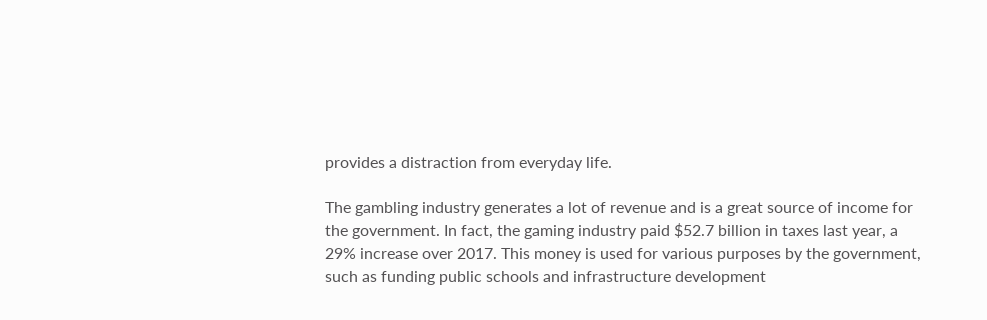provides a distraction from everyday life.

The gambling industry generates a lot of revenue and is a great source of income for the government. In fact, the gaming industry paid $52.7 billion in taxes last year, a 29% increase over 2017. This money is used for various purposes by the government, such as funding public schools and infrastructure development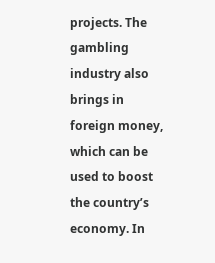projects. The gambling industry also brings in foreign money, which can be used to boost the country’s economy. In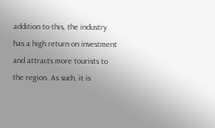addition to this, the industry has a high return on investment and attracts more tourists to the region. As such, it is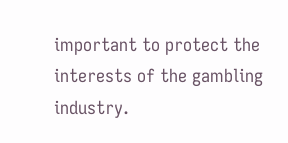important to protect the interests of the gambling industry.